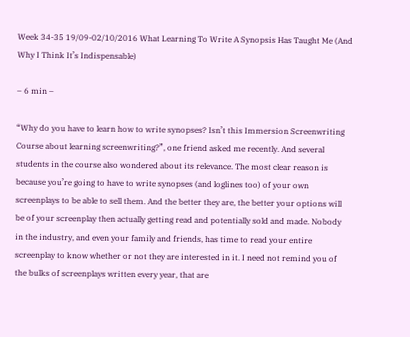Week 34-35 19/09-02/10/2016 What Learning To Write A Synopsis Has Taught Me (And Why I Think It’s Indispensable)

– 6 min –

“Why do you have to learn how to write synopses? Isn’t this Immersion Screenwriting Course about learning screenwriting?”, one friend asked me recently. And several students in the course also wondered about its relevance. The most clear reason is because you’re going to have to write synopses (and loglines too) of your own screenplays to be able to sell them. And the better they are, the better your options will be of your screenplay then actually getting read and potentially sold and made. Nobody in the industry, and even your family and friends, has time to read your entire screenplay to know whether or not they are interested in it. I need not remind you of the bulks of screenplays written every year, that are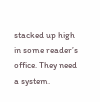stacked up high in some reader’s office. They need a system.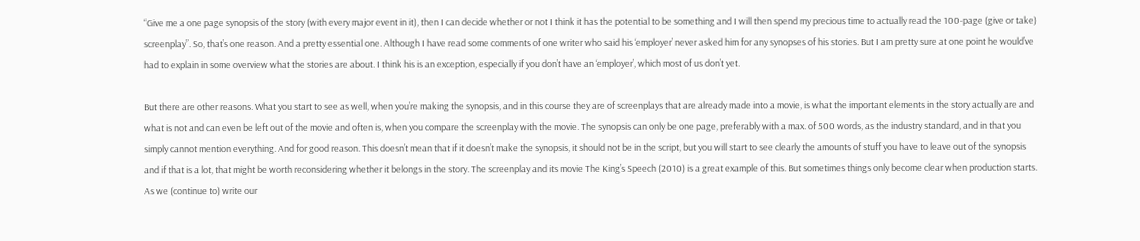“Give me a one page synopsis of the story (with every major event in it), then I can decide whether or not I think it has the potential to be something and I will then spend my precious time to actually read the 100-page (give or take) screenplay”. So, that’s one reason. And a pretty essential one. Although I have read some comments of one writer who said his ‘employer’ never asked him for any synopses of his stories. But I am pretty sure at one point he would’ve had to explain in some overview what the stories are about. I think his is an exception, especially if you don’t have an ‘employer’, which most of us don’t yet.

But there are other reasons. What you start to see as well, when you’re making the synopsis, and in this course they are of screenplays that are already made into a movie, is what the important elements in the story actually are and what is not and can even be left out of the movie and often is, when you compare the screenplay with the movie. The synopsis can only be one page, preferably with a max. of 500 words, as the industry standard, and in that you simply cannot mention everything. And for good reason. This doesn’t mean that if it doesn’t make the synopsis, it should not be in the script, but you will start to see clearly the amounts of stuff you have to leave out of the synopsis and if that is a lot, that might be worth reconsidering whether it belongs in the story. The screenplay and its movie The King’s Speech (2010) is a great example of this. But sometimes things only become clear when production starts. As we (continue to) write our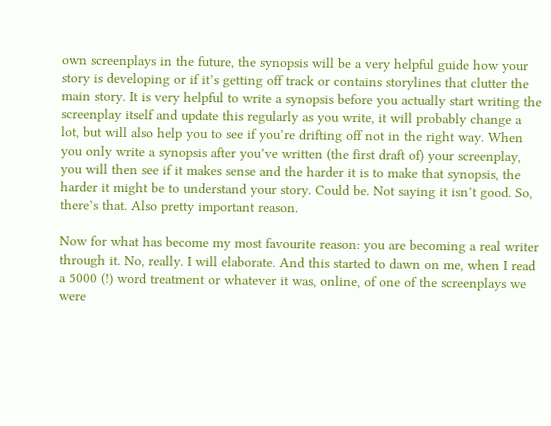own screenplays in the future, the synopsis will be a very helpful guide how your story is developing or if it’s getting off track or contains storylines that clutter the main story. It is very helpful to write a synopsis before you actually start writing the screenplay itself and update this regularly as you write, it will probably change a lot, but will also help you to see if you’re drifting off not in the right way. When you only write a synopsis after you’ve written (the first draft of) your screenplay, you will then see if it makes sense and the harder it is to make that synopsis, the harder it might be to understand your story. Could be. Not saying it isn’t good. So, there’s that. Also pretty important reason.

Now for what has become my most favourite reason: you are becoming a real writer through it. No, really. I will elaborate. And this started to dawn on me, when I read a 5000 (!) word treatment or whatever it was, online, of one of the screenplays we were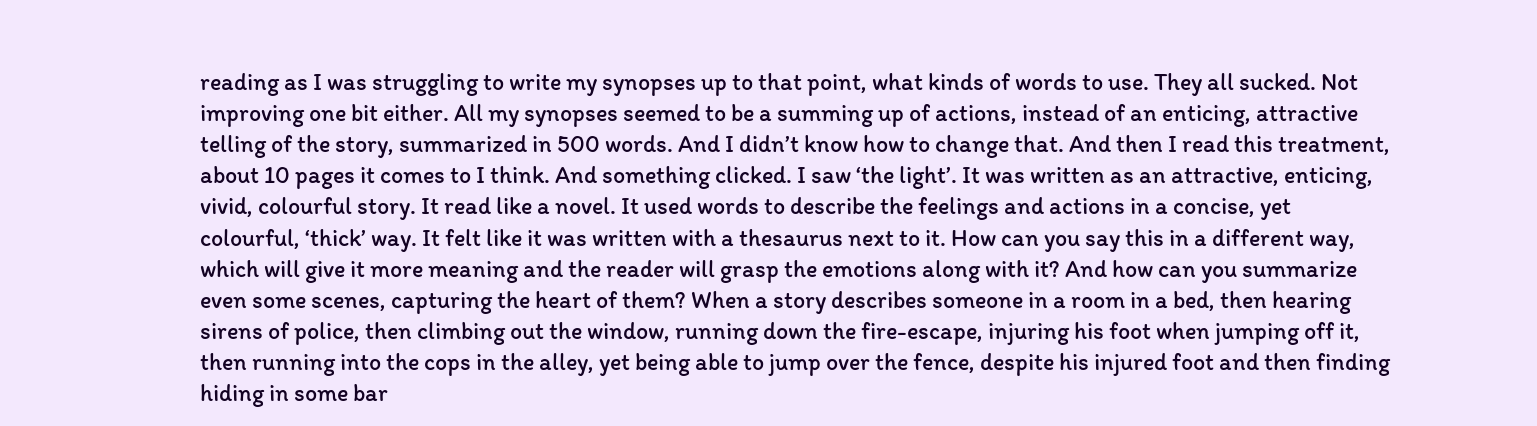reading as I was struggling to write my synopses up to that point, what kinds of words to use. They all sucked. Not improving one bit either. All my synopses seemed to be a summing up of actions, instead of an enticing, attractive telling of the story, summarized in 500 words. And I didn’t know how to change that. And then I read this treatment, about 10 pages it comes to I think. And something clicked. I saw ‘the light’. It was written as an attractive, enticing, vivid, colourful story. It read like a novel. It used words to describe the feelings and actions in a concise, yet colourful, ‘thick’ way. It felt like it was written with a thesaurus next to it. How can you say this in a different way, which will give it more meaning and the reader will grasp the emotions along with it? And how can you summarize even some scenes, capturing the heart of them? When a story describes someone in a room in a bed, then hearing sirens of police, then climbing out the window, running down the fire-escape, injuring his foot when jumping off it, then running into the cops in the alley, yet being able to jump over the fence, despite his injured foot and then finding hiding in some bar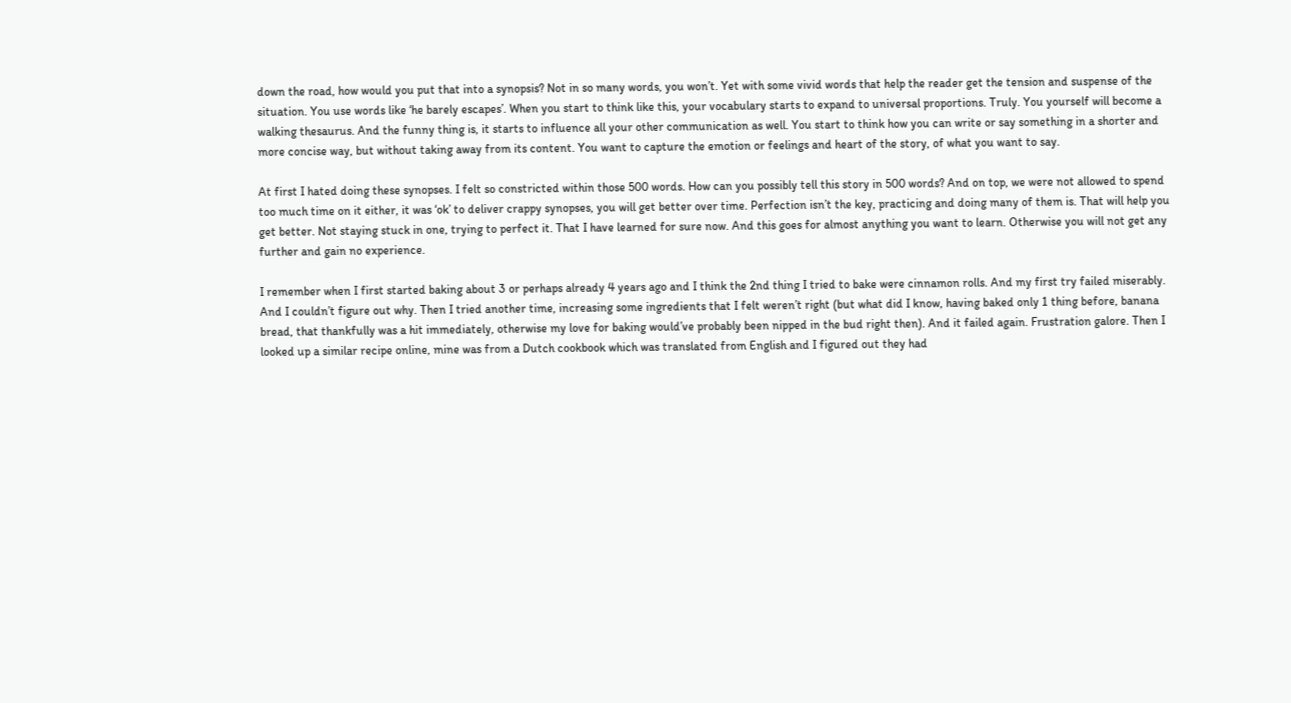down the road, how would you put that into a synopsis? Not in so many words, you won’t. Yet with some vivid words that help the reader get the tension and suspense of the situation. You use words like ‘he barely escapes’. When you start to think like this, your vocabulary starts to expand to universal proportions. Truly. You yourself will become a walking thesaurus. And the funny thing is, it starts to influence all your other communication as well. You start to think how you can write or say something in a shorter and more concise way, but without taking away from its content. You want to capture the emotion or feelings and heart of the story, of what you want to say.

At first I hated doing these synopses. I felt so constricted within those 500 words. How can you possibly tell this story in 500 words? And on top, we were not allowed to spend too much time on it either, it was ‘ok’ to deliver crappy synopses, you will get better over time. Perfection isn’t the key, practicing and doing many of them is. That will help you get better. Not staying stuck in one, trying to perfect it. That I have learned for sure now. And this goes for almost anything you want to learn. Otherwise you will not get any further and gain no experience.

I remember when I first started baking about 3 or perhaps already 4 years ago and I think the 2nd thing I tried to bake were cinnamon rolls. And my first try failed miserably. And I couldn’t figure out why. Then I tried another time, increasing some ingredients that I felt weren’t right (but what did I know, having baked only 1 thing before, banana bread, that thankfully was a hit immediately, otherwise my love for baking would’ve probably been nipped in the bud right then). And it failed again. Frustration galore. Then I looked up a similar recipe online, mine was from a Dutch cookbook which was translated from English and I figured out they had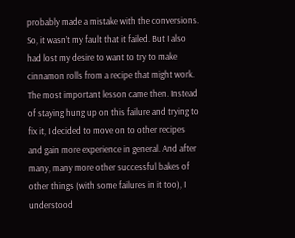probably made a mistake with the conversions. So, it wasn’t my fault that it failed. But I also had lost my desire to want to try to make cinnamon rolls from a recipe that might work. The most important lesson came then. Instead of staying hung up on this failure and trying to fix it, I decided to move on to other recipes and gain more experience in general. And after many, many more other successful bakes of other things (with some failures in it too), I understood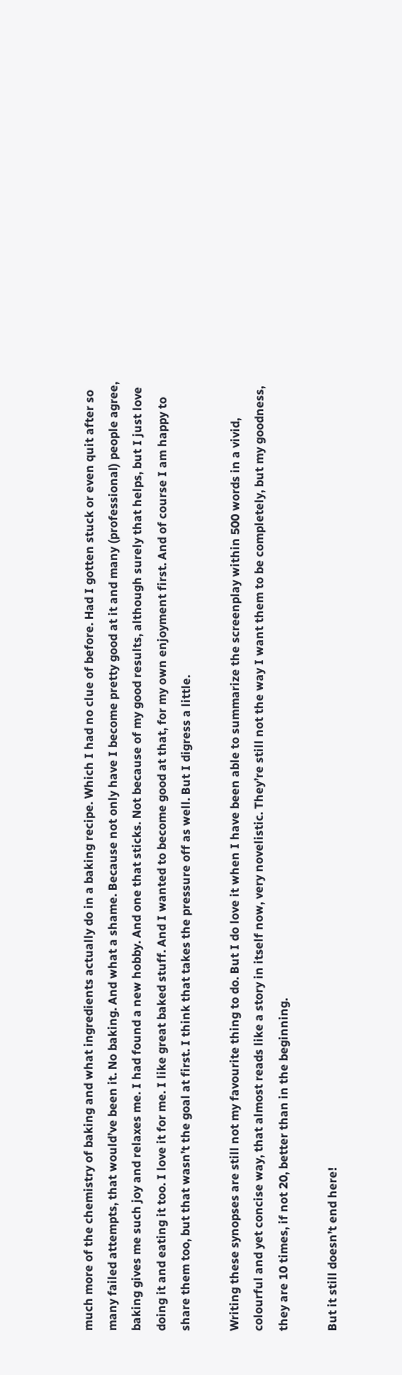much more of the chemistry of baking and what ingredients actually do in a baking recipe. Which I had no clue of before. Had I gotten stuck or even quit after so many failed attempts, that would’ve been it. No baking. And what a shame. Because not only have I become pretty good at it and many (professional) people agree, baking gives me such joy and relaxes me. I had found a new hobby. And one that sticks. Not because of my good results, although surely that helps, but I just love doing it and eating it too. I love it for me. I like great baked stuff. And I wanted to become good at that, for my own enjoyment first. And of course I am happy to share them too, but that wasn’t the goal at first. I think that takes the pressure off as well. But I digress a little.

Writing these synopses are still not my favourite thing to do. But I do love it when I have been able to summarize the screenplay within 500 words in a vivid, colourful and yet concise way, that almost reads like a story in itself now, very novelistic. They’re still not the way I want them to be completely, but my goodness, they are 10 times, if not 20, better than in the beginning.

But it still doesn’t end here!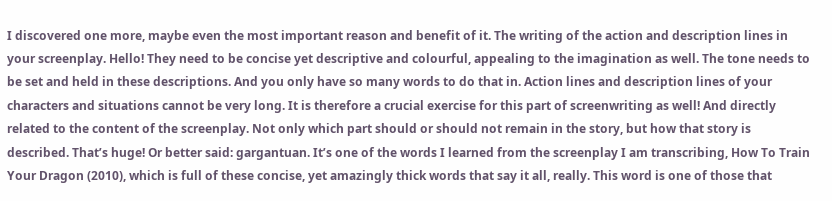I discovered one more, maybe even the most important reason and benefit of it. The writing of the action and description lines in your screenplay. Hello! They need to be concise yet descriptive and colourful, appealing to the imagination as well. The tone needs to be set and held in these descriptions. And you only have so many words to do that in. Action lines and description lines of your characters and situations cannot be very long. It is therefore a crucial exercise for this part of screenwriting as well! And directly related to the content of the screenplay. Not only which part should or should not remain in the story, but how that story is described. That’s huge! Or better said: gargantuan. It’s one of the words I learned from the screenplay I am transcribing, How To Train Your Dragon (2010), which is full of these concise, yet amazingly thick words that say it all, really. This word is one of those that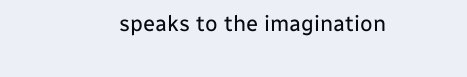speaks to the imagination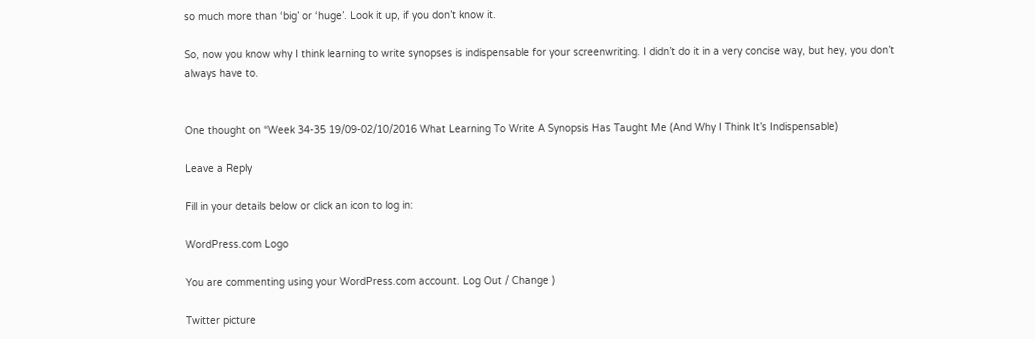so much more than ‘big’ or ‘huge’. Look it up, if you don’t know it.

So, now you know why I think learning to write synopses is indispensable for your screenwriting. I didn’t do it in a very concise way, but hey, you don’t always have to.


One thought on “Week 34-35 19/09-02/10/2016 What Learning To Write A Synopsis Has Taught Me (And Why I Think It’s Indispensable)

Leave a Reply

Fill in your details below or click an icon to log in:

WordPress.com Logo

You are commenting using your WordPress.com account. Log Out / Change )

Twitter picture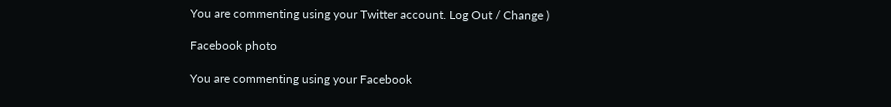You are commenting using your Twitter account. Log Out / Change )

Facebook photo

You are commenting using your Facebook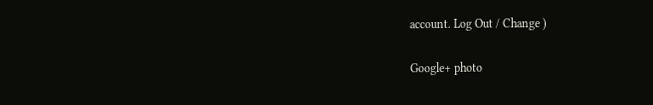account. Log Out / Change )

Google+ photo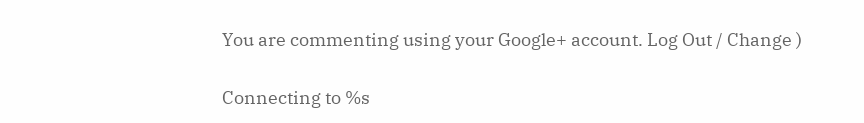You are commenting using your Google+ account. Log Out / Change )

Connecting to %s